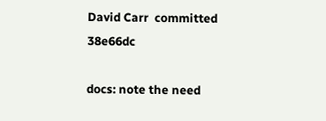David Carr  committed 38e66dc

docs: note the need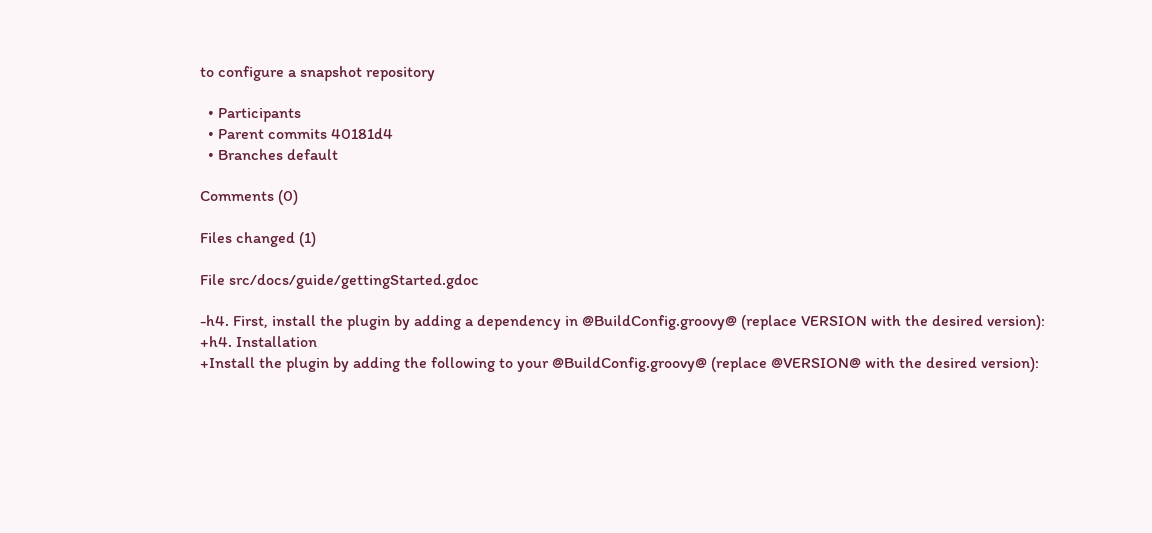to configure a snapshot repository

  • Participants
  • Parent commits 40181d4
  • Branches default

Comments (0)

Files changed (1)

File src/docs/guide/gettingStarted.gdoc

-h4. First, install the plugin by adding a dependency in @BuildConfig.groovy@ (replace VERSION with the desired version):
+h4. Installation
+Install the plugin by adding the following to your @BuildConfig.groovy@ (replace @VERSION@ with the desired version):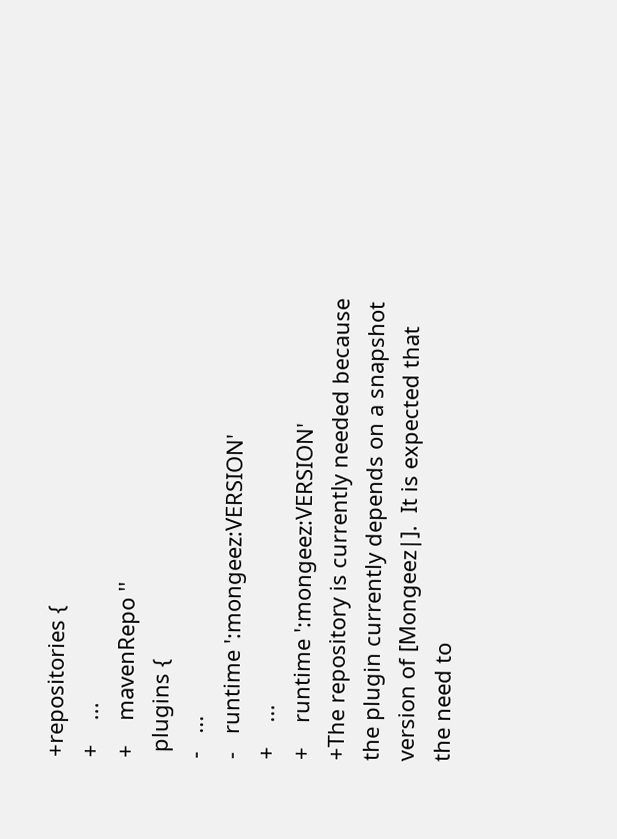+repositories {
+    ...
+    mavenRepo ''
 plugins {
-   ...
-   runtime ':mongeez:VERSION'
+    ...
+    runtime ':mongeez:VERSION'
+The repository is currently needed because the plugin currently depends on a snapshot version of [Mongeez|].  It is expected that the need to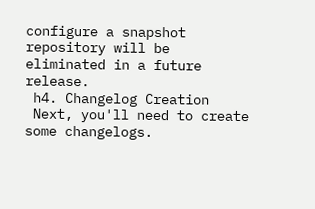configure a snapshot repository will be eliminated in a future release.
 h4. Changelog Creation
 Next, you'll need to create some changelogs.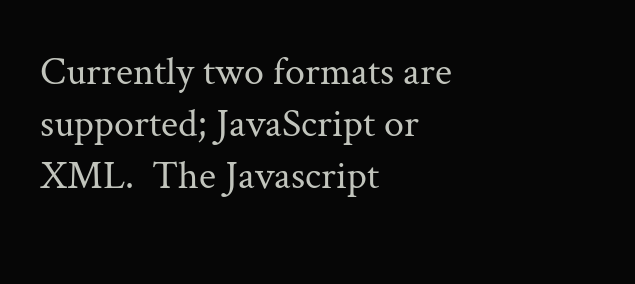Currently two formats are supported; JavaScript or XML.  The Javascript